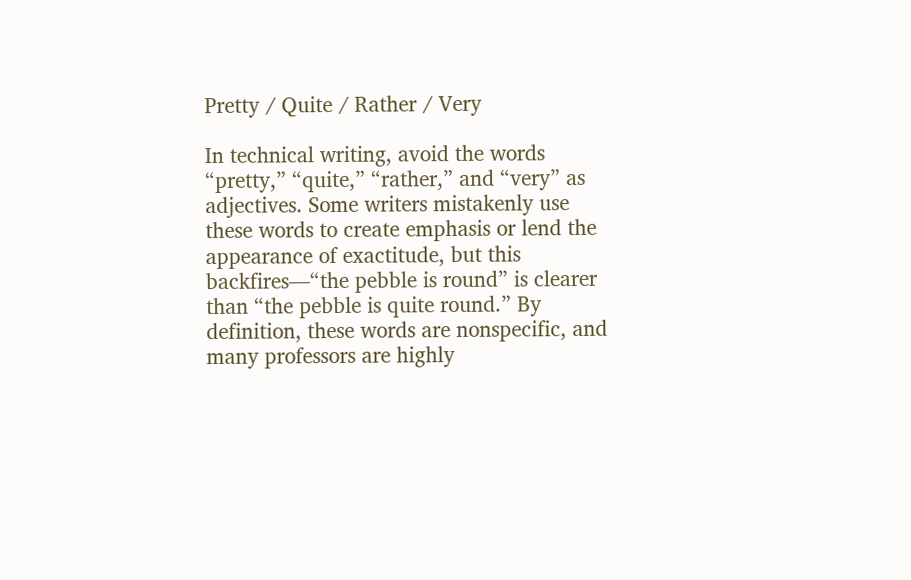Pretty / Quite / Rather / Very

In technical writing, avoid the words “pretty,” “quite,” “rather,” and “very” as adjectives. Some writers mistakenly use these words to create emphasis or lend the appearance of exactitude, but this backfires—“the pebble is round” is clearer than “the pebble is quite round.” By definition, these words are nonspecific, and many professors are highly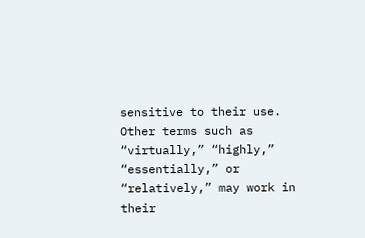sensitive to their use. Other terms such as “virtually,” “highly,” “essentially,” or “relatively,” may work in their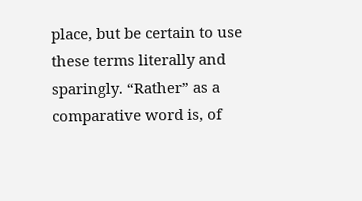place, but be certain to use these terms literally and sparingly. “Rather” as a comparative word is, of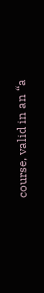course, valid in an “a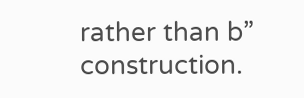rather than b” construction.